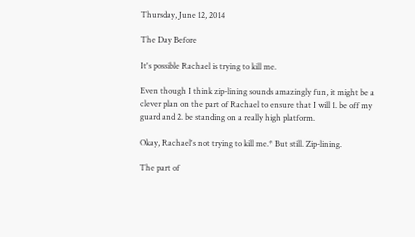Thursday, June 12, 2014

The Day Before

It's possible Rachael is trying to kill me.

Even though I think zip-lining sounds amazingly fun, it might be a clever plan on the part of Rachael to ensure that I will 1. be off my guard and 2. be standing on a really high platform.

Okay, Rachael's not trying to kill me.* But still. Zip-lining.

The part of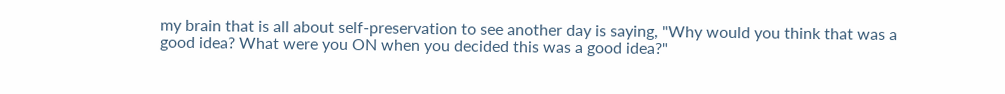my brain that is all about self-preservation to see another day is saying, "Why would you think that was a good idea? What were you ON when you decided this was a good idea?"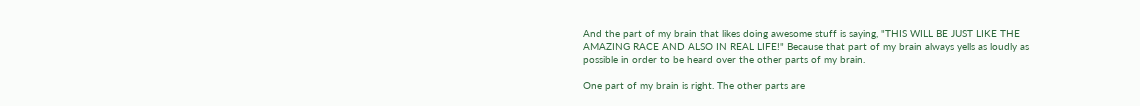And the part of my brain that likes doing awesome stuff is saying, "THIS WILL BE JUST LIKE THE AMAZING RACE AND ALSO IN REAL LIFE!" Because that part of my brain always yells as loudly as possible in order to be heard over the other parts of my brain.

One part of my brain is right. The other parts are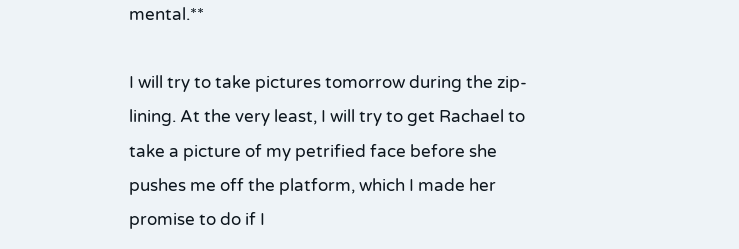mental.**

I will try to take pictures tomorrow during the zip-lining. At the very least, I will try to get Rachael to take a picture of my petrified face before she pushes me off the platform, which I made her promise to do if I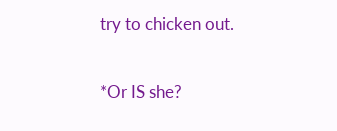try to chicken out.

*Or IS she?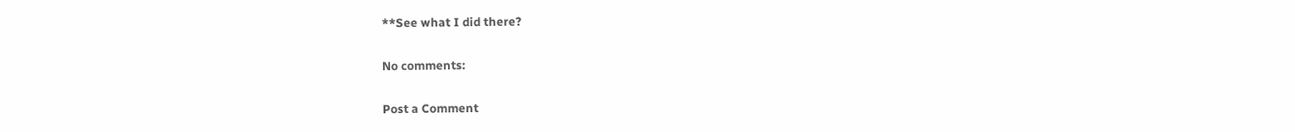**See what I did there?

No comments:

Post a Comment